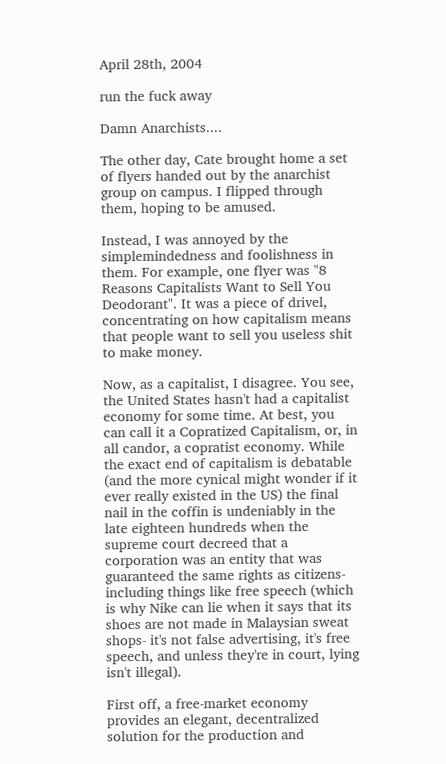April 28th, 2004

run the fuck away

Damn Anarchists....

The other day, Cate brought home a set of flyers handed out by the anarchist group on campus. I flipped through them, hoping to be amused.

Instead, I was annoyed by the simplemindedness and foolishness in them. For example, one flyer was "8 Reasons Capitalists Want to Sell You Deodorant". It was a piece of drivel, concentrating on how capitalism means that people want to sell you useless shit to make money.

Now, as a capitalist, I disagree. You see, the United States hasn't had a capitalist economy for some time. At best, you can call it a Copratized Capitalism, or, in all candor, a copratist economy. While the exact end of capitalism is debatable (and the more cynical might wonder if it ever really existed in the US) the final nail in the coffin is undeniably in the late eighteen hundreds when the supreme court decreed that a corporation was an entity that was guaranteed the same rights as citizens- including things like free speech (which is why Nike can lie when it says that its shoes are not made in Malaysian sweat shops- it's not false advertising, it's free speech, and unless they're in court, lying isn't illegal).

First off, a free-market economy provides an elegant, decentralized solution for the production and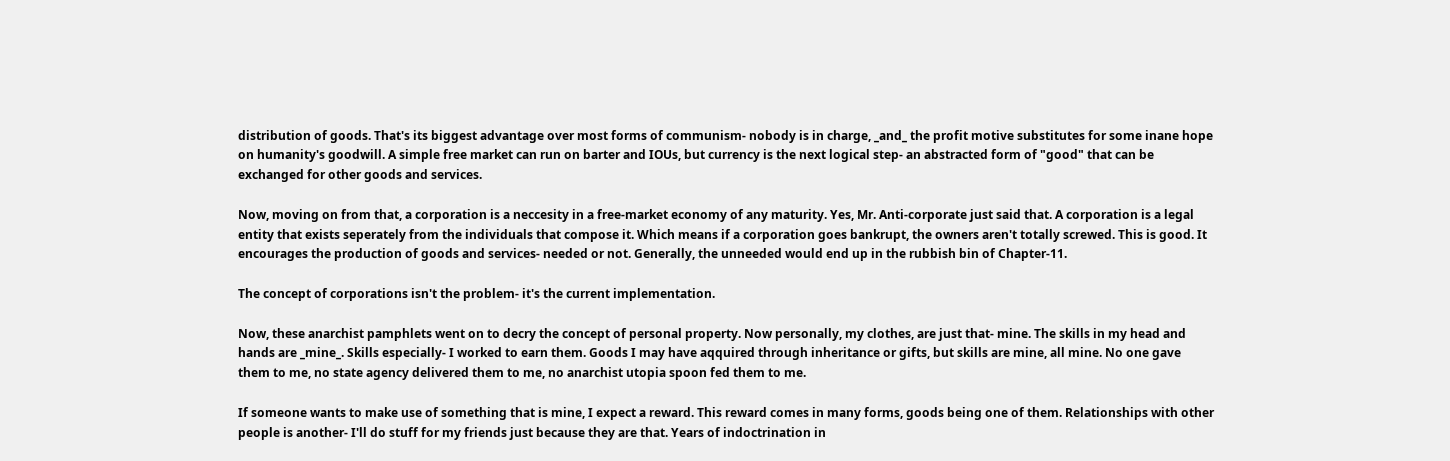distribution of goods. That's its biggest advantage over most forms of communism- nobody is in charge, _and_ the profit motive substitutes for some inane hope on humanity's goodwill. A simple free market can run on barter and IOUs, but currency is the next logical step- an abstracted form of "good" that can be exchanged for other goods and services.

Now, moving on from that, a corporation is a neccesity in a free-market economy of any maturity. Yes, Mr. Anti-corporate just said that. A corporation is a legal entity that exists seperately from the individuals that compose it. Which means if a corporation goes bankrupt, the owners aren't totally screwed. This is good. It encourages the production of goods and services- needed or not. Generally, the unneeded would end up in the rubbish bin of Chapter-11.

The concept of corporations isn't the problem- it's the current implementation.

Now, these anarchist pamphlets went on to decry the concept of personal property. Now personally, my clothes, are just that- mine. The skills in my head and hands are _mine_. Skills especially- I worked to earn them. Goods I may have aqquired through inheritance or gifts, but skills are mine, all mine. No one gave them to me, no state agency delivered them to me, no anarchist utopia spoon fed them to me.

If someone wants to make use of something that is mine, I expect a reward. This reward comes in many forms, goods being one of them. Relationships with other people is another- I'll do stuff for my friends just because they are that. Years of indoctrination in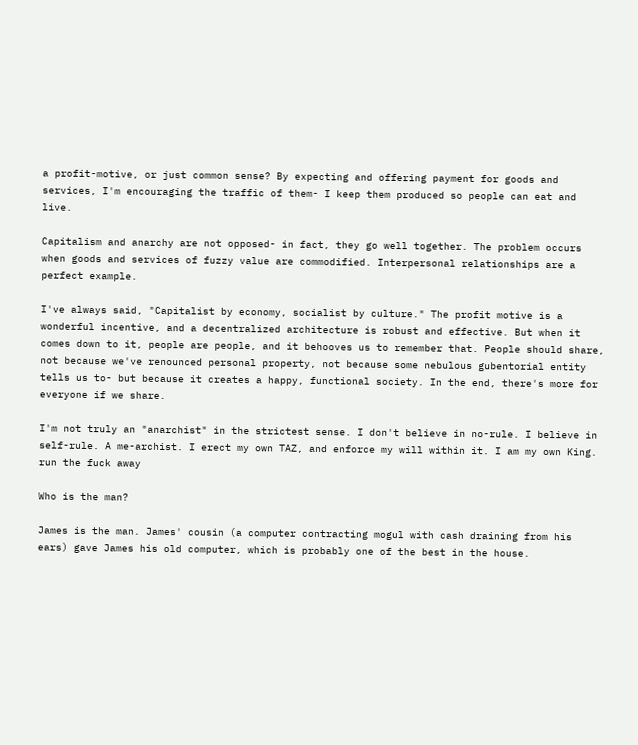a profit-motive, or just common sense? By expecting and offering payment for goods and services, I'm encouraging the traffic of them- I keep them produced so people can eat and live.

Capitalism and anarchy are not opposed- in fact, they go well together. The problem occurs when goods and services of fuzzy value are commodified. Interpersonal relationships are a perfect example.

I've always said, "Capitalist by economy, socialist by culture." The profit motive is a wonderful incentive, and a decentralized architecture is robust and effective. But when it comes down to it, people are people, and it behooves us to remember that. People should share, not because we've renounced personal property, not because some nebulous gubentorial entity tells us to- but because it creates a happy, functional society. In the end, there's more for everyone if we share.

I'm not truly an "anarchist" in the strictest sense. I don't believe in no-rule. I believe in self-rule. A me-archist. I erect my own TAZ, and enforce my will within it. I am my own King.
run the fuck away

Who is the man?

James is the man. James' cousin (a computer contracting mogul with cash draining from his ears) gave James his old computer, which is probably one of the best in the house.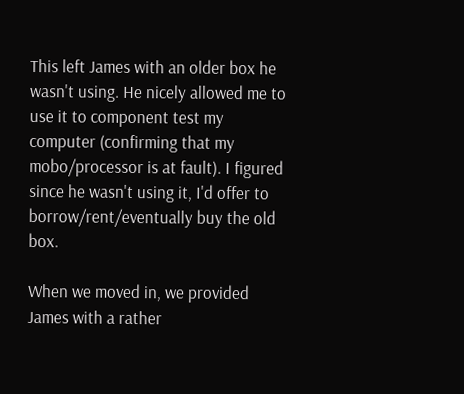This left James with an older box he wasn't using. He nicely allowed me to use it to component test my computer (confirming that my mobo/processor is at fault). I figured since he wasn't using it, I'd offer to borrow/rent/eventually buy the old box.

When we moved in, we provided James with a rather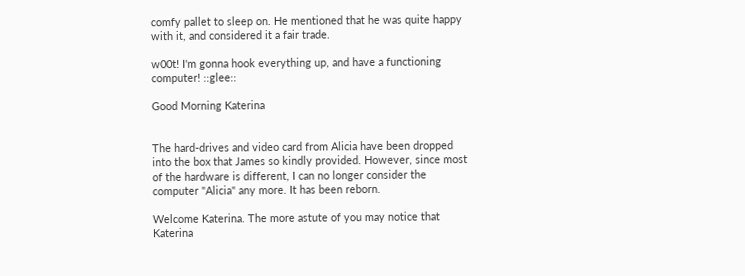comfy pallet to sleep on. He mentioned that he was quite happy with it, and considered it a fair trade.

w00t! I'm gonna hook everything up, and have a functioning computer! ::glee::

Good Morning Katerina


The hard-drives and video card from Alicia have been dropped into the box that James so kindly provided. However, since most of the hardware is different, I can no longer consider the computer "Alicia" any more. It has been reborn.

Welcome Katerina. The more astute of you may notice that Katerina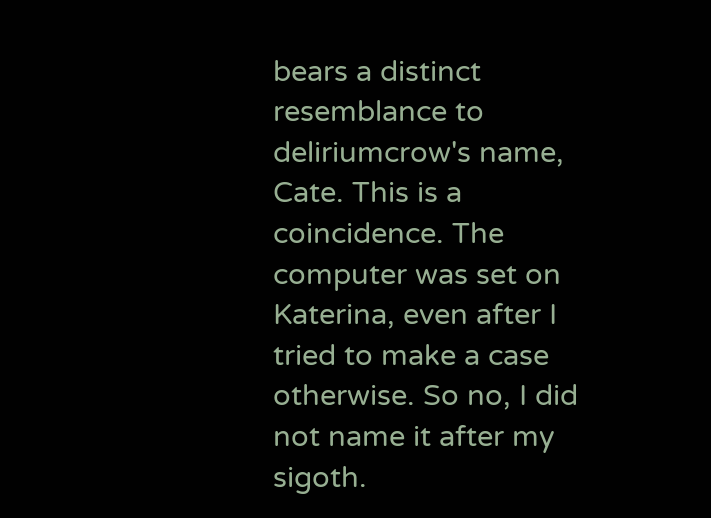bears a distinct resemblance to deliriumcrow's name, Cate. This is a coincidence. The computer was set on Katerina, even after I tried to make a case otherwise. So no, I did not name it after my sigoth.